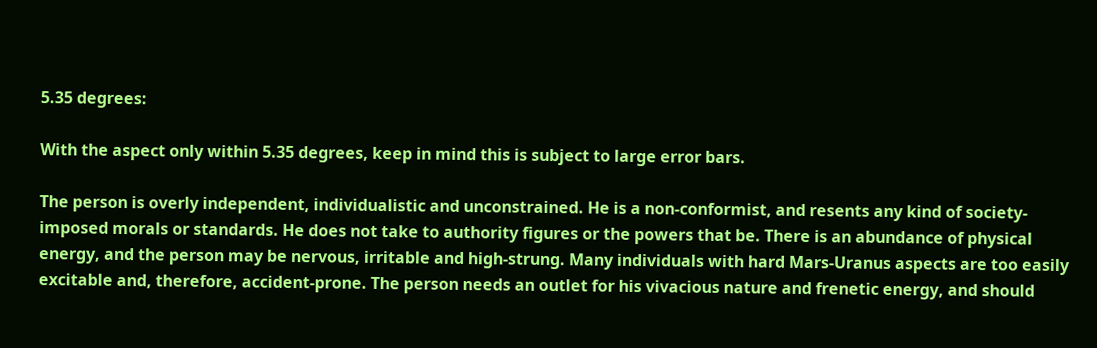5.35 degrees:

With the aspect only within 5.35 degrees, keep in mind this is subject to large error bars.

The person is overly independent, individualistic and unconstrained. He is a non-conformist, and resents any kind of society-imposed morals or standards. He does not take to authority figures or the powers that be. There is an abundance of physical energy, and the person may be nervous, irritable and high-strung. Many individuals with hard Mars-Uranus aspects are too easily excitable and, therefore, accident-prone. The person needs an outlet for his vivacious nature and frenetic energy, and should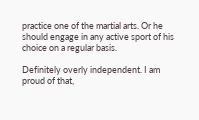practice one of the martial arts. Or he should engage in any active sport of his choice on a regular basis.

Definitely overly independent. I am proud of that,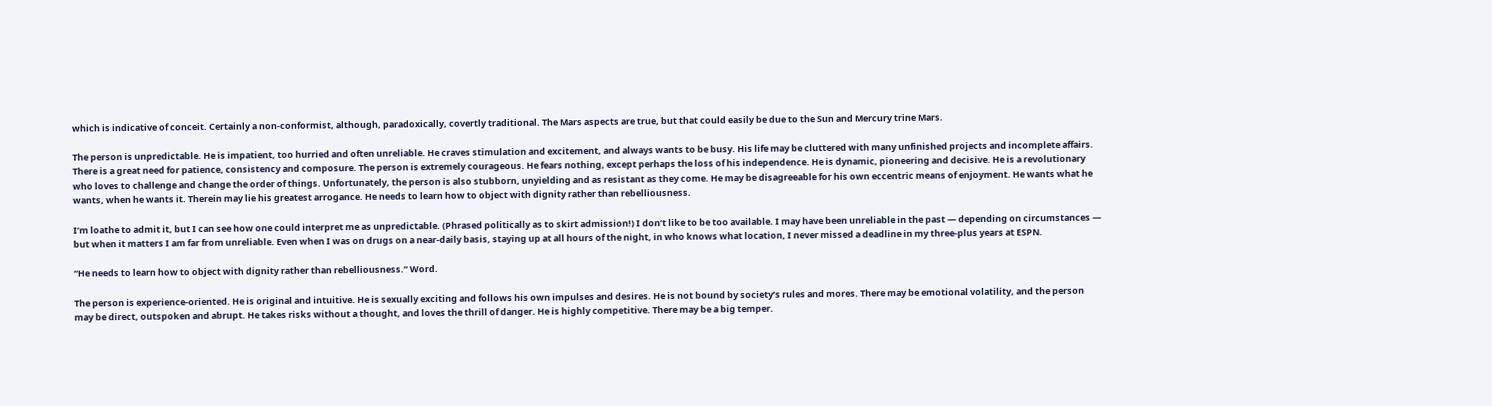which is indicative of conceit. Certainly a non-conformist, although, paradoxically, covertly traditional. The Mars aspects are true, but that could easily be due to the Sun and Mercury trine Mars.

The person is unpredictable. He is impatient, too hurried and often unreliable. He craves stimulation and excitement, and always wants to be busy. His life may be cluttered with many unfinished projects and incomplete affairs. There is a great need for patience, consistency and composure. The person is extremely courageous. He fears nothing, except perhaps the loss of his independence. He is dynamic, pioneering and decisive. He is a revolutionary who loves to challenge and change the order of things. Unfortunately, the person is also stubborn, unyielding and as resistant as they come. He may be disagreeable for his own eccentric means of enjoyment. He wants what he wants, when he wants it. Therein may lie his greatest arrogance. He needs to learn how to object with dignity rather than rebelliousness.

I’m loathe to admit it, but I can see how one could interpret me as unpredictable. (Phrased politically as to skirt admission!) I don’t like to be too available. I may have been unreliable in the past — depending on circumstances — but when it matters I am far from unreliable. Even when I was on drugs on a near-daily basis, staying up at all hours of the night, in who knows what location, I never missed a deadline in my three-plus years at ESPN.

“He needs to learn how to object with dignity rather than rebelliousness.” Word.

The person is experience-oriented. He is original and intuitive. He is sexually exciting and follows his own impulses and desires. He is not bound by society’s rules and mores. There may be emotional volatility, and the person may be direct, outspoken and abrupt. He takes risks without a thought, and loves the thrill of danger. He is highly competitive. There may be a big temper.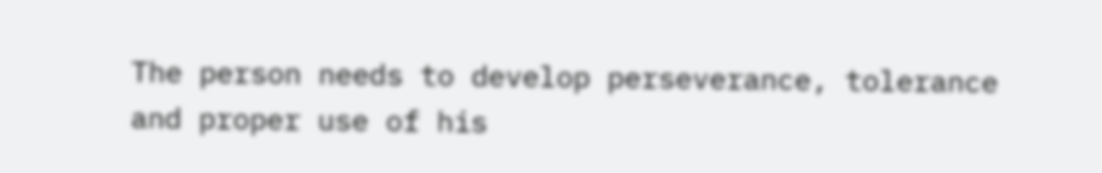The person needs to develop perseverance, tolerance and proper use of his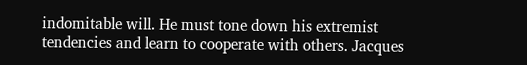indomitable will. He must tone down his extremist tendencies and learn to cooperate with others. Jacques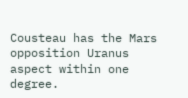Cousteau has the Mars opposition Uranus aspect within one degree.